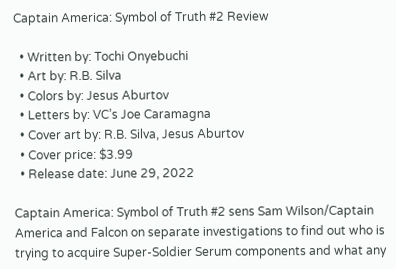Captain America: Symbol of Truth #2 Review

  • Written by: Tochi Onyebuchi
  • Art by: R.B. Silva
  • Colors by: Jesus Aburtov
  • Letters by: VC’s Joe Caramagna
  • Cover art by: R.B. Silva, Jesus Aburtov
  • Cover price: $3.99
  • Release date: June 29, 2022

Captain America: Symbol of Truth #2 sens Sam Wilson/Captain America and Falcon on separate investigations to find out who is trying to acquire Super-Soldier Serum components and what any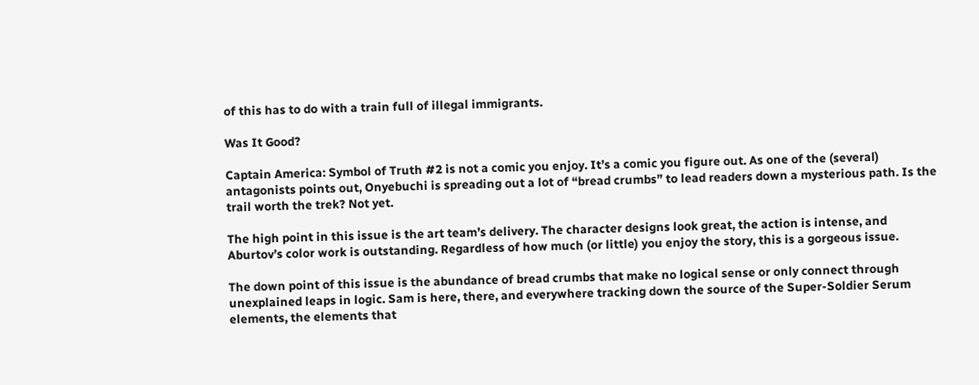of this has to do with a train full of illegal immigrants.

Was It Good?

Captain America: Symbol of Truth #2 is not a comic you enjoy. It’s a comic you figure out. As one of the (several) antagonists points out, Onyebuchi is spreading out a lot of “bread crumbs” to lead readers down a mysterious path. Is the trail worth the trek? Not yet.

The high point in this issue is the art team’s delivery. The character designs look great, the action is intense, and Aburtov’s color work is outstanding. Regardless of how much (or little) you enjoy the story, this is a gorgeous issue.

The down point of this issue is the abundance of bread crumbs that make no logical sense or only connect through unexplained leaps in logic. Sam is here, there, and everywhere tracking down the source of the Super-Soldier Serum elements, the elements that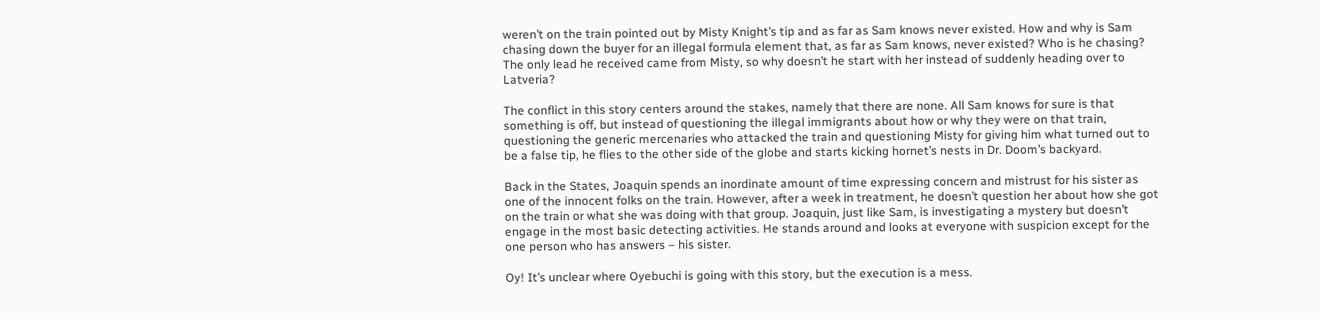weren’t on the train pointed out by Misty Knight’s tip and as far as Sam knows never existed. How and why is Sam chasing down the buyer for an illegal formula element that, as far as Sam knows, never existed? Who is he chasing? The only lead he received came from Misty, so why doesn’t he start with her instead of suddenly heading over to Latveria?

The conflict in this story centers around the stakes, namely that there are none. All Sam knows for sure is that something is off, but instead of questioning the illegal immigrants about how or why they were on that train, questioning the generic mercenaries who attacked the train and questioning Misty for giving him what turned out to be a false tip, he flies to the other side of the globe and starts kicking hornet’s nests in Dr. Doom’s backyard.

Back in the States, Joaquin spends an inordinate amount of time expressing concern and mistrust for his sister as one of the innocent folks on the train. However, after a week in treatment, he doesn’t question her about how she got on the train or what she was doing with that group. Joaquin, just like Sam, is investigating a mystery but doesn’t engage in the most basic detecting activities. He stands around and looks at everyone with suspicion except for the one person who has answers – his sister.

Oy! It’s unclear where Oyebuchi is going with this story, but the execution is a mess.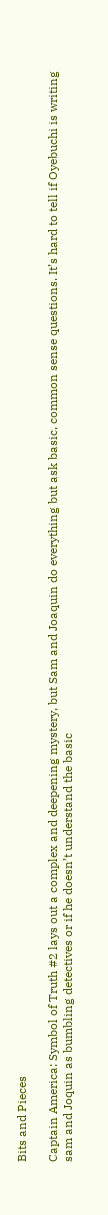Bits and Pieces

Captain America: Symbol of Truth #2 lays out a complex and deepening mystery, but Sam and Joaquin do everything but ask basic, common sense questions. It’s hard to tell if Oyebuchi is writing sam and Joquin as bumbling detectives or if he doesn’t understand the basic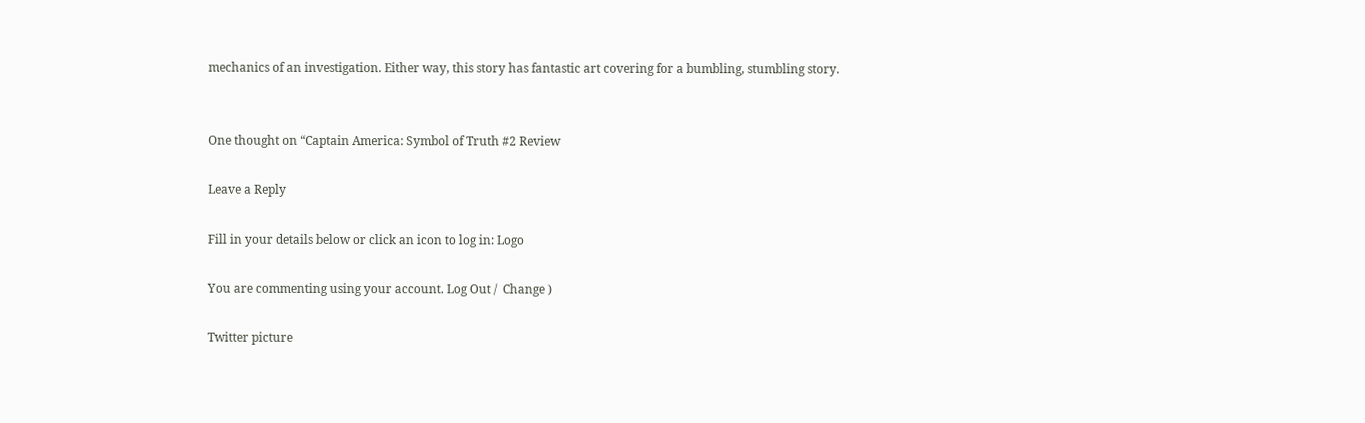mechanics of an investigation. Either way, this story has fantastic art covering for a bumbling, stumbling story.


One thought on “Captain America: Symbol of Truth #2 Review

Leave a Reply

Fill in your details below or click an icon to log in: Logo

You are commenting using your account. Log Out /  Change )

Twitter picture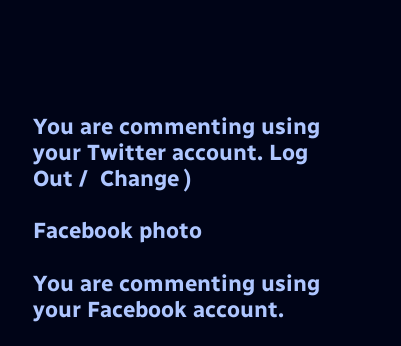You are commenting using your Twitter account. Log Out /  Change )

Facebook photo

You are commenting using your Facebook account.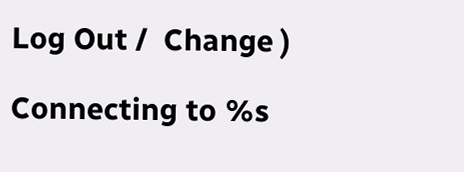Log Out /  Change )

Connecting to %s